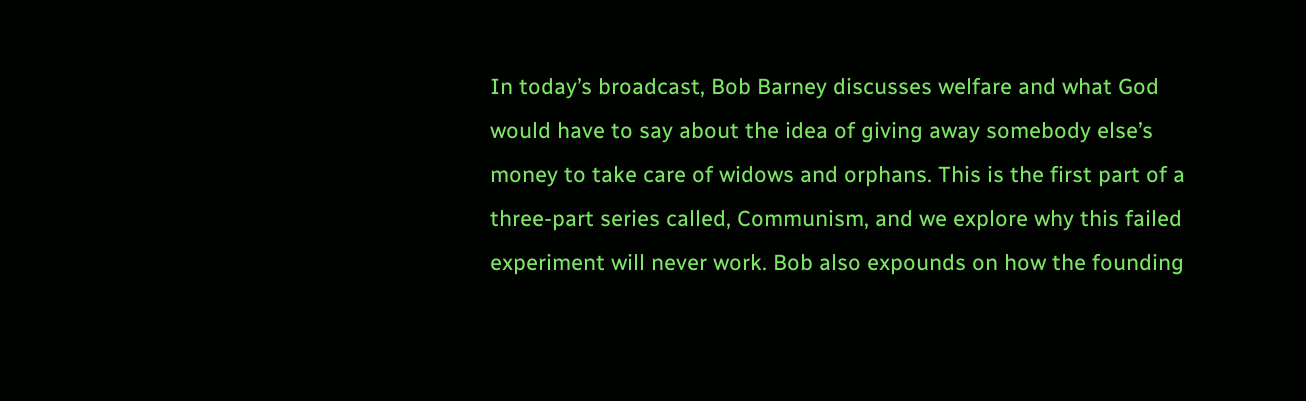In today’s broadcast, Bob Barney discusses welfare and what God would have to say about the idea of giving away somebody else’s money to take care of widows and orphans. This is the first part of a three-part series called, Communism, and we explore why this failed experiment will never work. Bob also expounds on how the founding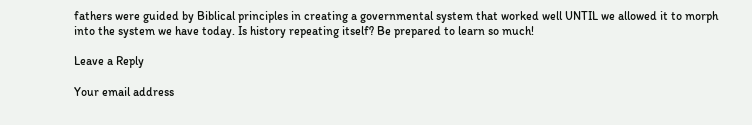fathers were guided by Biblical principles in creating a governmental system that worked well UNTIL we allowed it to morph into the system we have today. Is history repeating itself? Be prepared to learn so much!

Leave a Reply

Your email address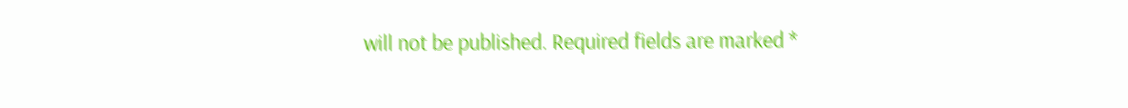will not be published. Required fields are marked *